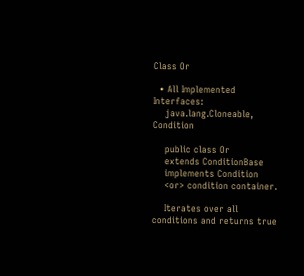Class Or

  • All Implemented Interfaces:
    java.lang.Cloneable, Condition

    public class Or
    extends ConditionBase
    implements Condition
    <or> condition container.

    Iterates over all conditions and returns true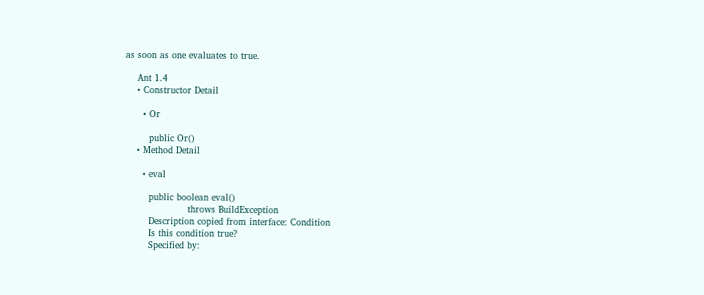as soon as one evaluates to true.

    Ant 1.4
    • Constructor Detail

      • Or

        public Or()
    • Method Detail

      • eval

        public boolean eval()
                     throws BuildException
        Description copied from interface: Condition
        Is this condition true?
        Specified by: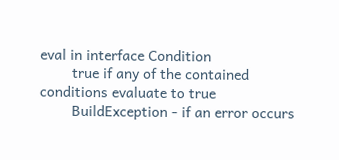eval in interface Condition
        true if any of the contained conditions evaluate to true
        BuildException - if an error occurs